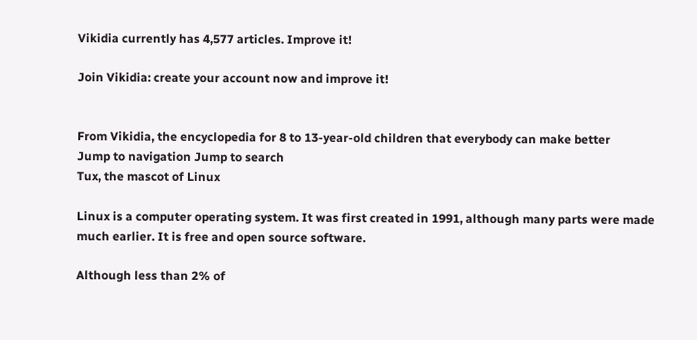Vikidia currently has 4,577 articles. Improve it!

Join Vikidia: create your account now and improve it!


From Vikidia, the encyclopedia for 8 to 13-year-old children that everybody can make better
Jump to navigation Jump to search
Tux, the mascot of Linux

Linux is a computer operating system. It was first created in 1991, although many parts were made much earlier. It is free and open source software.

Although less than 2% of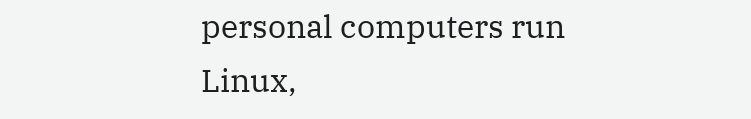personal computers run Linux,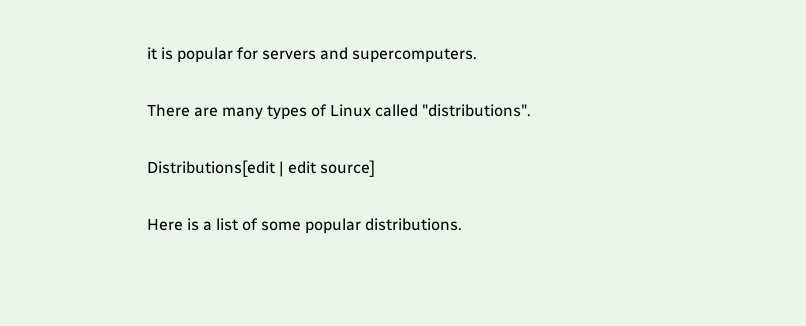it is popular for servers and supercomputers.

There are many types of Linux called "distributions".

Distributions[edit | edit source]

Here is a list of some popular distributions.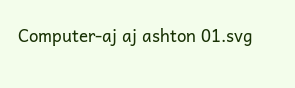Computer-aj aj ashton 01.svg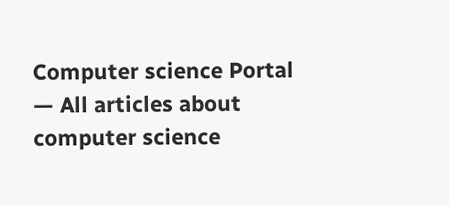Computer science Portal — All articles about computer science